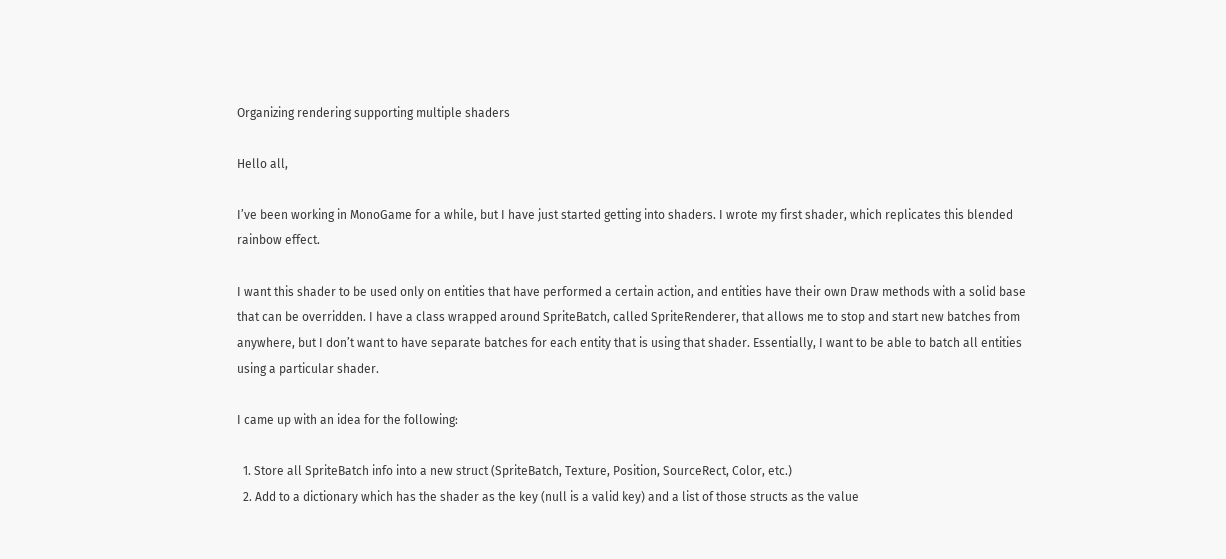Organizing rendering supporting multiple shaders

Hello all,

I’ve been working in MonoGame for a while, but I have just started getting into shaders. I wrote my first shader, which replicates this blended rainbow effect.

I want this shader to be used only on entities that have performed a certain action, and entities have their own Draw methods with a solid base that can be overridden. I have a class wrapped around SpriteBatch, called SpriteRenderer, that allows me to stop and start new batches from anywhere, but I don’t want to have separate batches for each entity that is using that shader. Essentially, I want to be able to batch all entities using a particular shader.

I came up with an idea for the following:

  1. Store all SpriteBatch info into a new struct (SpriteBatch, Texture, Position, SourceRect, Color, etc.)
  2. Add to a dictionary which has the shader as the key (null is a valid key) and a list of those structs as the value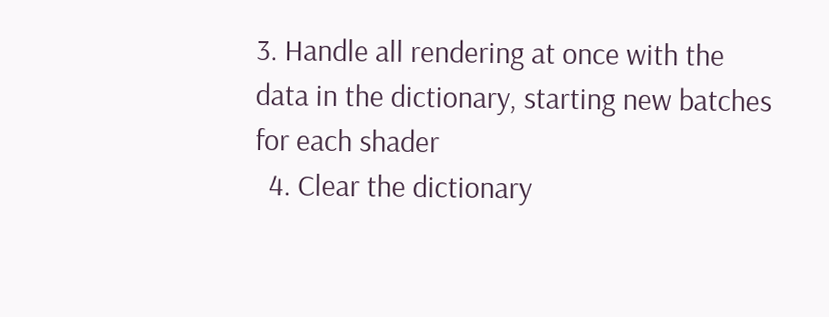3. Handle all rendering at once with the data in the dictionary, starting new batches for each shader
  4. Clear the dictionary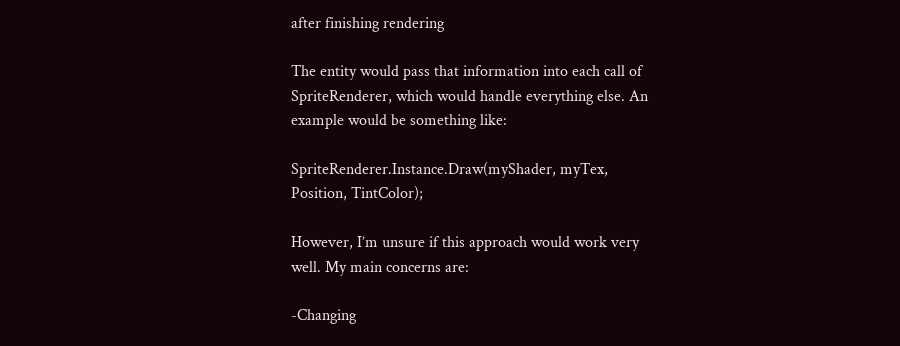after finishing rendering

The entity would pass that information into each call of SpriteRenderer, which would handle everything else. An example would be something like:

SpriteRenderer.Instance.Draw(myShader, myTex, Position, TintColor);

However, I’m unsure if this approach would work very well. My main concerns are:

-Changing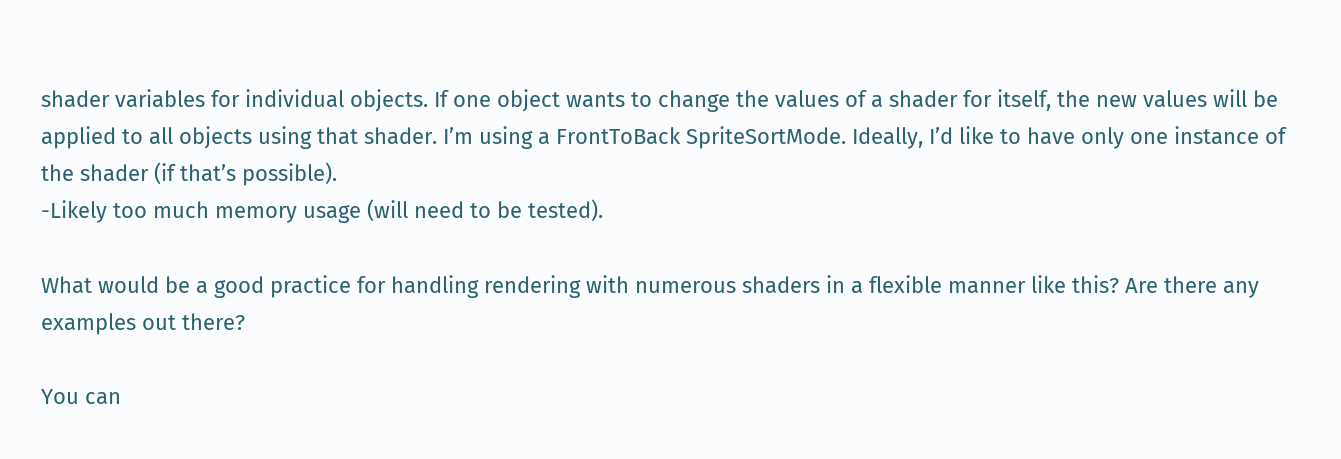shader variables for individual objects. If one object wants to change the values of a shader for itself, the new values will be applied to all objects using that shader. I’m using a FrontToBack SpriteSortMode. Ideally, I’d like to have only one instance of the shader (if that’s possible).
-Likely too much memory usage (will need to be tested).

What would be a good practice for handling rendering with numerous shaders in a flexible manner like this? Are there any examples out there?

You can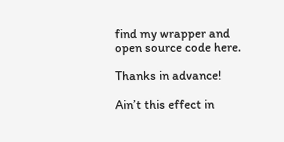find my wrapper and open source code here.

Thanks in advance!

Ain’t this effect in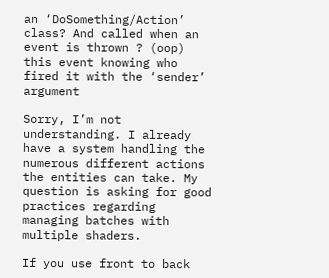an ‘DoSomething/Action’ class? And called when an event is thrown ? (oop) this event knowing who fired it with the ‘sender’ argument

Sorry, I’m not understanding. I already have a system handling the numerous different actions the entities can take. My question is asking for good practices regarding managing batches with multiple shaders.

If you use front to back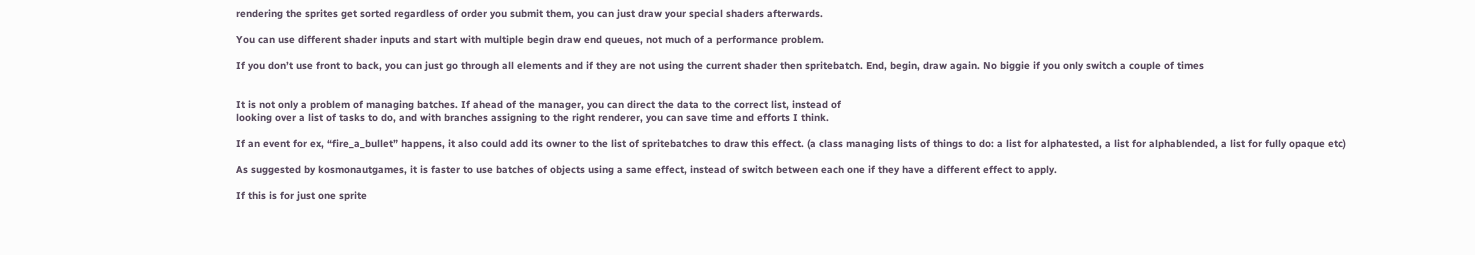rendering the sprites get sorted regardless of order you submit them, you can just draw your special shaders afterwards.

You can use different shader inputs and start with multiple begin draw end queues, not much of a performance problem.

If you don’t use front to back, you can just go through all elements and if they are not using the current shader then spritebatch. End, begin, draw again. No biggie if you only switch a couple of times


It is not only a problem of managing batches. If ahead of the manager, you can direct the data to the correct list, instead of
looking over a list of tasks to do, and with branches assigning to the right renderer, you can save time and efforts I think.

If an event for ex, “fire_a_bullet” happens, it also could add its owner to the list of spritebatches to draw this effect. (a class managing lists of things to do: a list for alphatested, a list for alphablended, a list for fully opaque etc)

As suggested by kosmonautgames, it is faster to use batches of objects using a same effect, instead of switch between each one if they have a different effect to apply.

If this is for just one sprite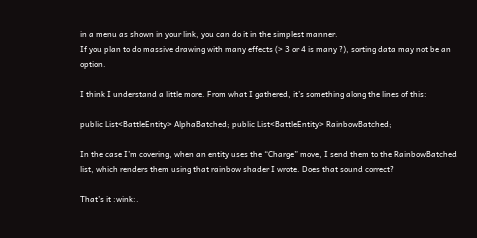in a menu as shown in your link, you can do it in the simplest manner.
If you plan to do massive drawing with many effects (> 3 or 4 is many ?), sorting data may not be an option.

I think I understand a little more. From what I gathered, it’s something along the lines of this:

public List<BattleEntity> AlphaBatched; public List<BattleEntity> RainbowBatched;

In the case I’m covering, when an entity uses the “Charge” move, I send them to the RainbowBatched list, which renders them using that rainbow shader I wrote. Does that sound correct?

That’s it :wink:.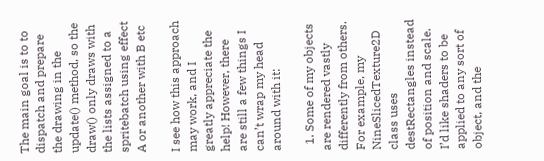The main goal is to to dispatch and prepare the drawing in the update() method, so the draw() only draws with the lists assigned to a spritebatch using effect A or another with B etc

I see how this approach may work, and I greatly appreciate the help! However, there are still a few things I can’t wrap my head around with it:

  1. Some of my objects are rendered vastly differently from others. For example, my NineSlicedTexture2D class uses destRectangles instead of position and scale. I’d like shaders to be applied to any sort of object, and the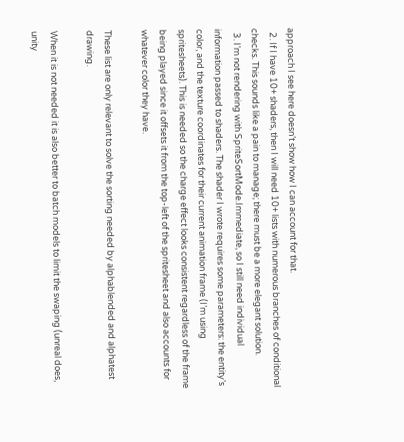approach I see here doesn’t show how I can account for that.
  2. If I have 10+ shaders, then I will need 10+ lists with numerous branches of conditional checks. This sounds like a pain to manage; there must be a more elegant solution.
  3. I’m not rendering with SpriteSortMode.Immediate, so I still need individual information passed to shaders. The shader I wrote requires some parameters: the entity’s color, and the texture coordinates for their current animation frame (I’m using spritesheets). This is needed so the charge effect looks consistent regardless of the frame being played since it offsets it from the top-left of the spritesheet and also accounts for whatever color they have.

These list are only relevant to solve the sorting needed by alphablended and alphatest drawing.

When it is not needed it is also better to batch models to limit the swaping (unreal does, unity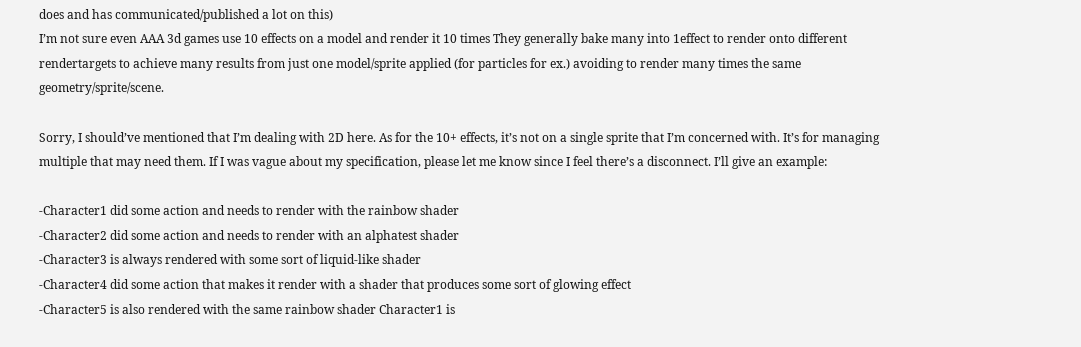does and has communicated/published a lot on this)
I’m not sure even AAA 3d games use 10 effects on a model and render it 10 times They generally bake many into 1effect to render onto different rendertargets to achieve many results from just one model/sprite applied (for particles for ex.) avoiding to render many times the same geometry/sprite/scene.

Sorry, I should’ve mentioned that I’m dealing with 2D here. As for the 10+ effects, it’s not on a single sprite that I’m concerned with. It’s for managing multiple that may need them. If I was vague about my specification, please let me know since I feel there’s a disconnect. I’ll give an example:

-Character1 did some action and needs to render with the rainbow shader
-Character2 did some action and needs to render with an alphatest shader
-Character3 is always rendered with some sort of liquid-like shader
-Character4 did some action that makes it render with a shader that produces some sort of glowing effect
-Character5 is also rendered with the same rainbow shader Character1 is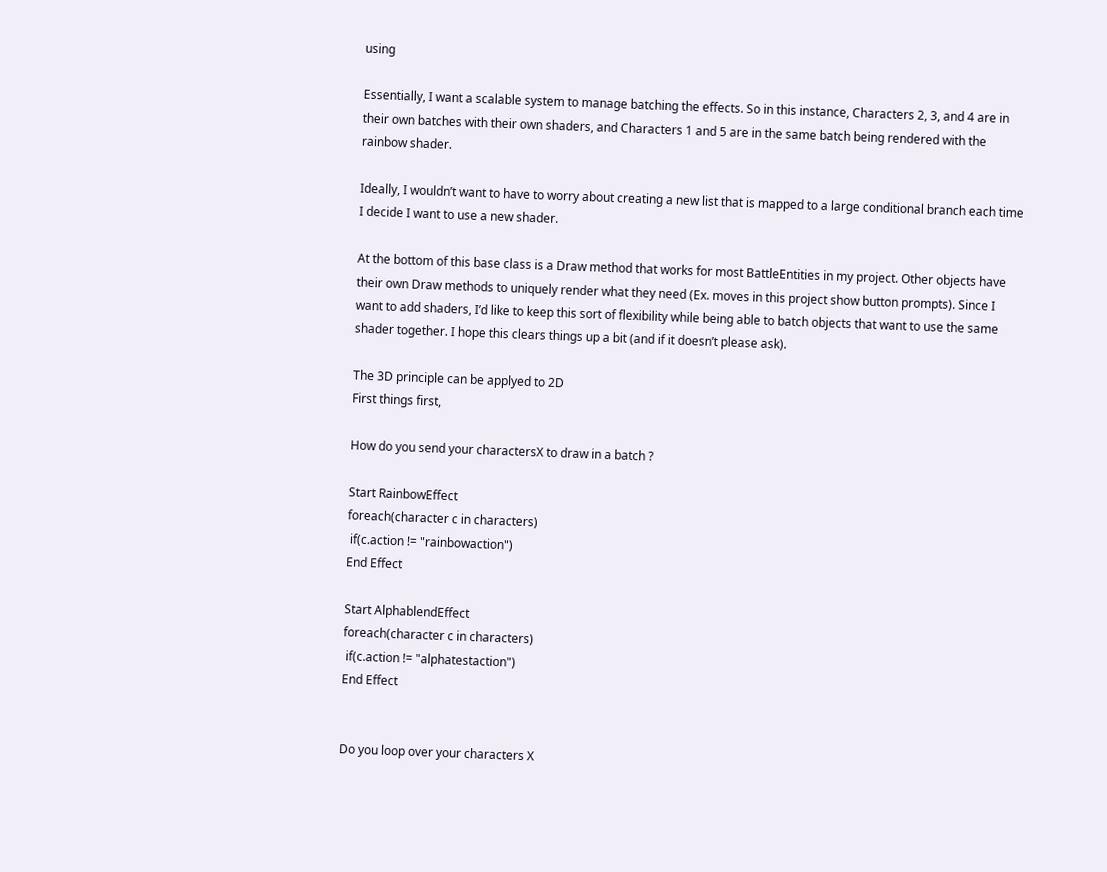using

Essentially, I want a scalable system to manage batching the effects. So in this instance, Characters 2, 3, and 4 are in their own batches with their own shaders, and Characters 1 and 5 are in the same batch being rendered with the rainbow shader.

Ideally, I wouldn’t want to have to worry about creating a new list that is mapped to a large conditional branch each time I decide I want to use a new shader.

At the bottom of this base class is a Draw method that works for most BattleEntities in my project. Other objects have their own Draw methods to uniquely render what they need (Ex. moves in this project show button prompts). Since I want to add shaders, I’d like to keep this sort of flexibility while being able to batch objects that want to use the same shader together. I hope this clears things up a bit (and if it doesn’t please ask).

The 3D principle can be applyed to 2D
First things first,

How do you send your charactersX to draw in a batch ?

Start RainbowEffect
foreach(character c in characters)
 if(c.action != "rainbowaction")
End Effect

Start AlphablendEffect
foreach(character c in characters)
 if(c.action != "alphatestaction")
End Effect


Do you loop over your characters X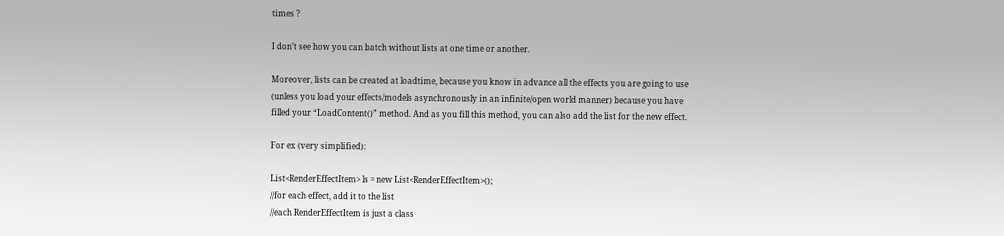times ?

I don’t see how you can batch without lists at one time or another.

Moreover, lists can be created at loadtime, because you know in advance all the effects you are going to use (unless you load your effects/models asynchronously in an infinite/open world manner) because you have filled your “LoadContent()” method. And as you fill this method, you can also add the list for the new effect.

For ex (very simplified):

List<RenderEffectItem> ls = new List<RenderEffectItem>();
//for each effect, add it to the list
//each RenderEffectItem is just a class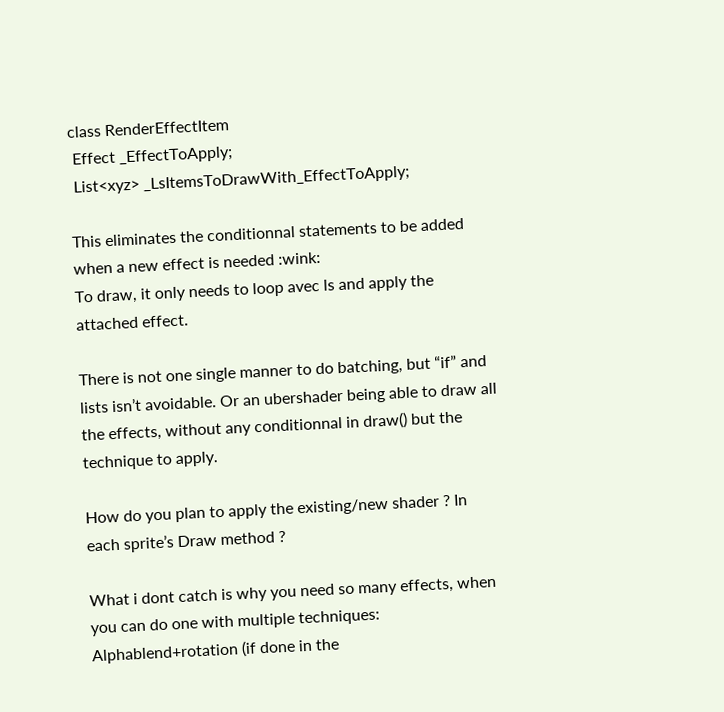class RenderEffectItem
 Effect _EffectToApply;
 List<xyz> _LsItemsToDrawWith_EffectToApply;

This eliminates the conditionnal statements to be added when a new effect is needed :wink:
To draw, it only needs to loop avec ls and apply the attached effect.

There is not one single manner to do batching, but “if” and lists isn’t avoidable. Or an ubershader being able to draw all the effects, without any conditionnal in draw() but the technique to apply.

How do you plan to apply the existing/new shader ? In each sprite’s Draw method ?

What i dont catch is why you need so many effects, when you can do one with multiple techniques:
Alphablend+rotation (if done in the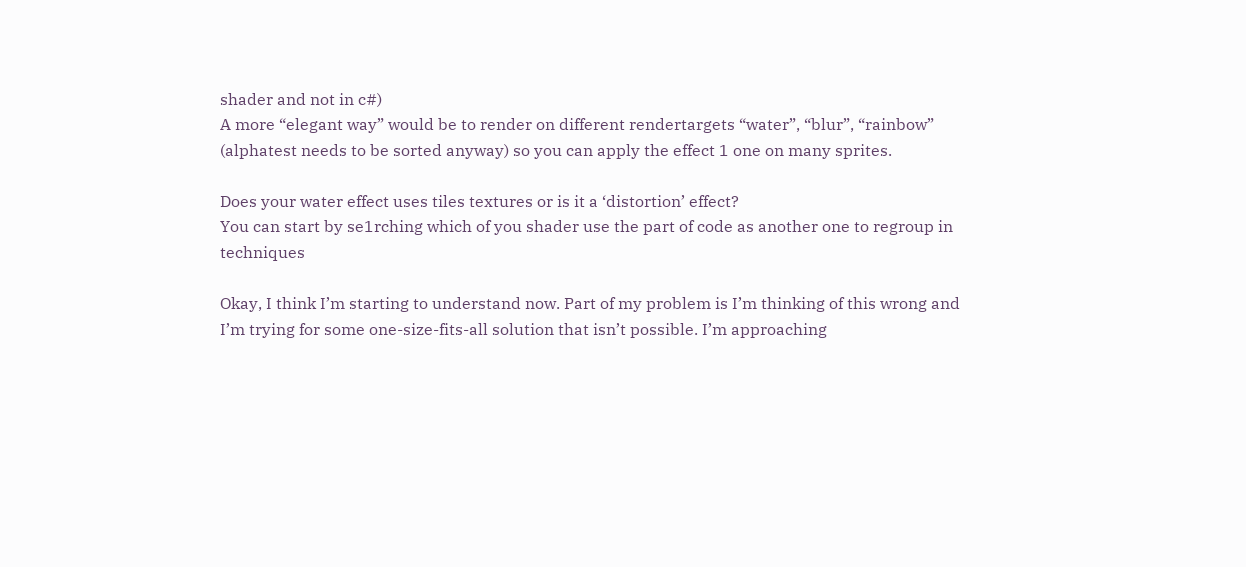shader and not in c#)
A more “elegant way” would be to render on different rendertargets “water”, “blur”, “rainbow” (alphatest needs to be sorted anyway) so you can apply the effect 1 one on many sprites.

Does your water effect uses tiles textures or is it a ‘distortion’ effect?
You can start by se1rching which of you shader use the part of code as another one to regroup in techniques

Okay, I think I’m starting to understand now. Part of my problem is I’m thinking of this wrong and I’m trying for some one-size-fits-all solution that isn’t possible. I’m approaching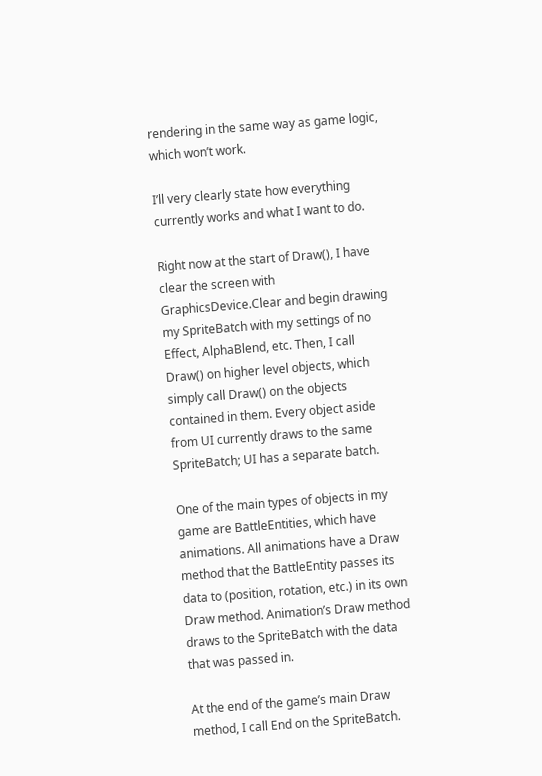rendering in the same way as game logic, which won’t work.

I’ll very clearly state how everything currently works and what I want to do.

Right now at the start of Draw(), I have clear the screen with GraphicsDevice.Clear and begin drawing my SpriteBatch with my settings of no Effect, AlphaBlend, etc. Then, I call Draw() on higher level objects, which simply call Draw() on the objects contained in them. Every object aside from UI currently draws to the same SpriteBatch; UI has a separate batch.

One of the main types of objects in my game are BattleEntities, which have animations. All animations have a Draw method that the BattleEntity passes its data to (position, rotation, etc.) in its own Draw method. Animation’s Draw method draws to the SpriteBatch with the data that was passed in.

At the end of the game’s main Draw method, I call End on the SpriteBatch.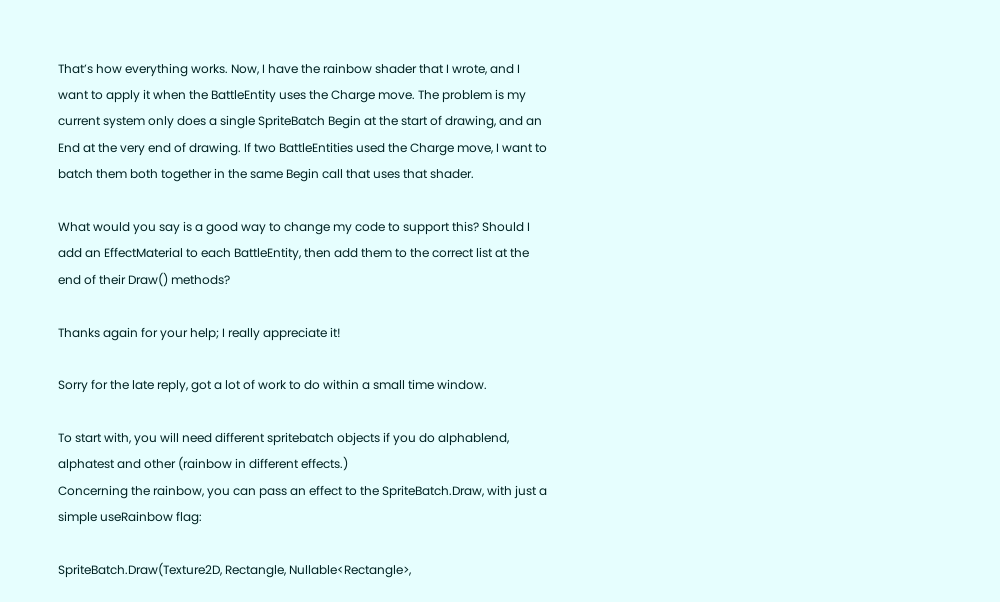That’s how everything works. Now, I have the rainbow shader that I wrote, and I want to apply it when the BattleEntity uses the Charge move. The problem is my current system only does a single SpriteBatch Begin at the start of drawing, and an End at the very end of drawing. If two BattleEntities used the Charge move, I want to batch them both together in the same Begin call that uses that shader.

What would you say is a good way to change my code to support this? Should I add an EffectMaterial to each BattleEntity, then add them to the correct list at the end of their Draw() methods?

Thanks again for your help; I really appreciate it!

Sorry for the late reply, got a lot of work to do within a small time window.

To start with, you will need different spritebatch objects if you do alphablend, alphatest and other (rainbow in different effects.)
Concerning the rainbow, you can pass an effect to the SpriteBatch.Draw, with just a simple useRainbow flag:

SpriteBatch.Draw(Texture2D, Rectangle, Nullable<Rectangle>,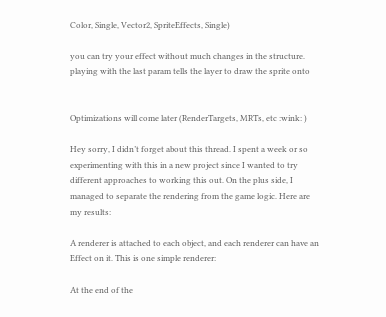Color, Single, Vector2, SpriteEffects, Single)

you can try your effect without much changes in the structure. playing with the last param tells the layer to draw the sprite onto


Optimizations will come later (RenderTargets, MRTs, etc :wink: )

Hey sorry, I didn’t forget about this thread. I spent a week or so experimenting with this in a new project since I wanted to try different approaches to working this out. On the plus side, I managed to separate the rendering from the game logic. Here are my results:

A renderer is attached to each object, and each renderer can have an Effect on it. This is one simple renderer:

At the end of the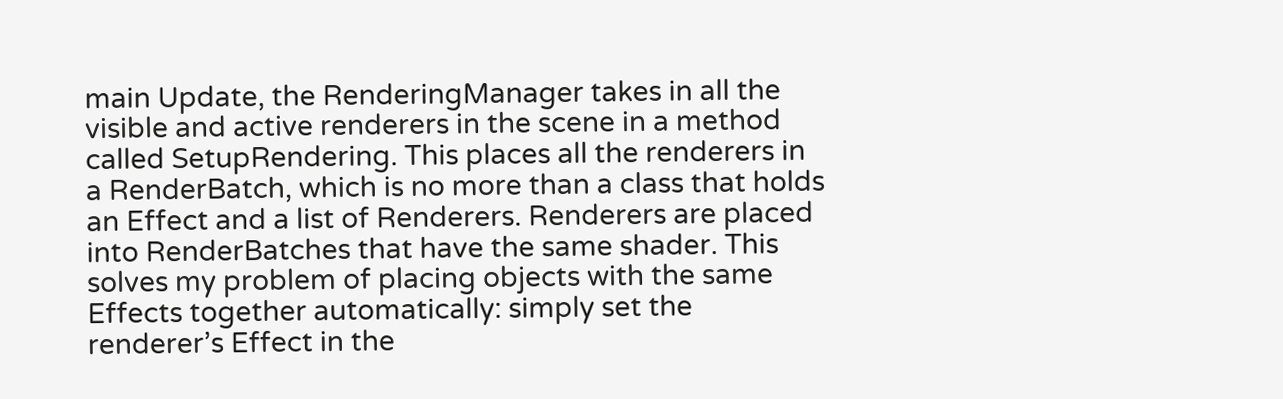main Update, the RenderingManager takes in all the visible and active renderers in the scene in a method called SetupRendering. This places all the renderers in a RenderBatch, which is no more than a class that holds an Effect and a list of Renderers. Renderers are placed into RenderBatches that have the same shader. This solves my problem of placing objects with the same Effects together automatically: simply set the renderer’s Effect in the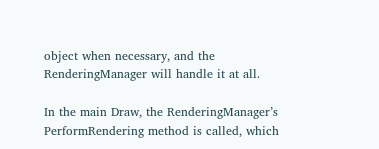object when necessary, and the RenderingManager will handle it at all.

In the main Draw, the RenderingManager’s PerformRendering method is called, which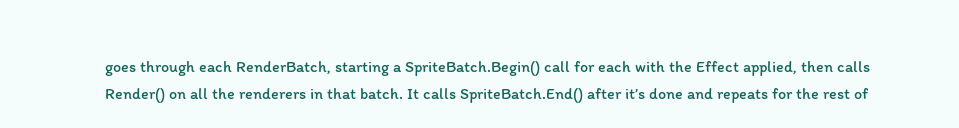goes through each RenderBatch, starting a SpriteBatch.Begin() call for each with the Effect applied, then calls Render() on all the renderers in that batch. It calls SpriteBatch.End() after it’s done and repeats for the rest of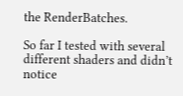the RenderBatches.

So far I tested with several different shaders and didn’t notice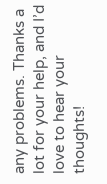any problems. Thanks a lot for your help, and I’d love to hear your thoughts!